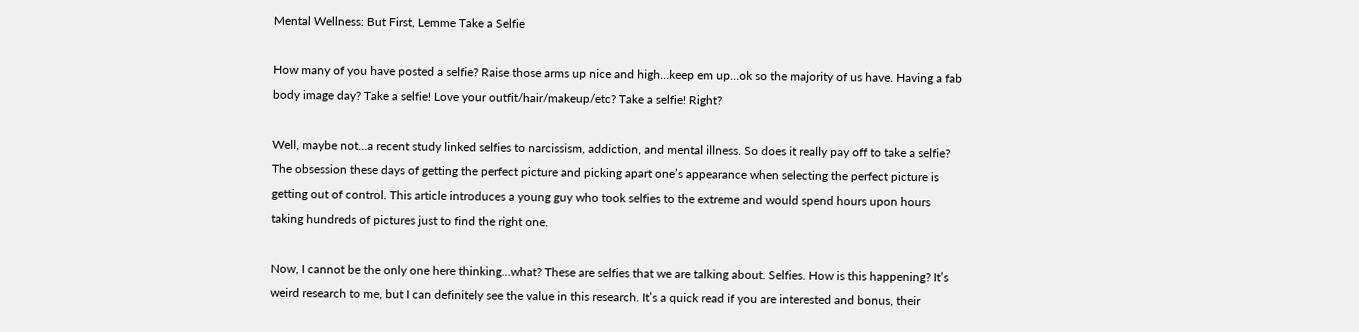Mental Wellness: But First, Lemme Take a Selfie

How many of you have posted a selfie? Raise those arms up nice and high…keep em up…ok so the majority of us have. Having a fab body image day? Take a selfie! Love your outfit/hair/makeup/etc? Take a selfie! Right?

Well, maybe not…a recent study linked selfies to narcissism, addiction, and mental illness. So does it really pay off to take a selfie? The obsession these days of getting the perfect picture and picking apart one’s appearance when selecting the perfect picture is getting out of control. This article introduces a young guy who took selfies to the extreme and would spend hours upon hours taking hundreds of pictures just to find the right one.

Now, I cannot be the only one here thinking…what? These are selfies that we are talking about. Selfies. How is this happening? It’s weird research to me, but I can definitely see the value in this research. It’s a quick read if you are interested and bonus, their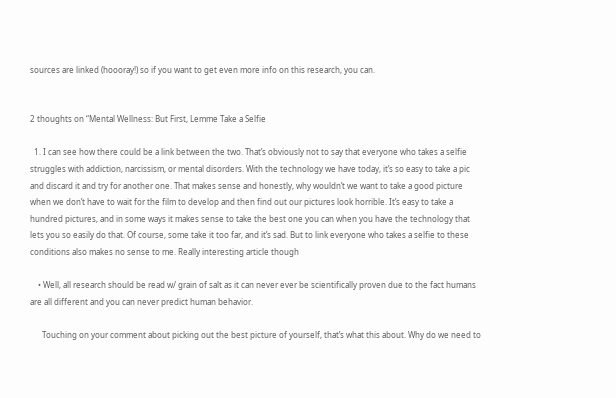sources are linked (hoooray!) so if you want to get even more info on this research, you can.


2 thoughts on “Mental Wellness: But First, Lemme Take a Selfie

  1. I can see how there could be a link between the two. That’s obviously not to say that everyone who takes a selfie struggles with addiction, narcissism, or mental disorders. With the technology we have today, it’s so easy to take a pic and discard it and try for another one. That makes sense and honestly, why wouldn’t we want to take a good picture when we don’t have to wait for the film to develop and then find out our pictures look horrible. It’s easy to take a hundred pictures, and in some ways it makes sense to take the best one you can when you have the technology that lets you so easily do that. Of course, some take it too far, and it’s sad. But to link everyone who takes a selfie to these conditions also makes no sense to me. Really interesting article though

    • Well, all research should be read w/ grain of salt as it can never ever be scientifically proven due to the fact humans are all different and you can never predict human behavior.

      Touching on your comment about picking out the best picture of yourself, that’s what this about. Why do we need to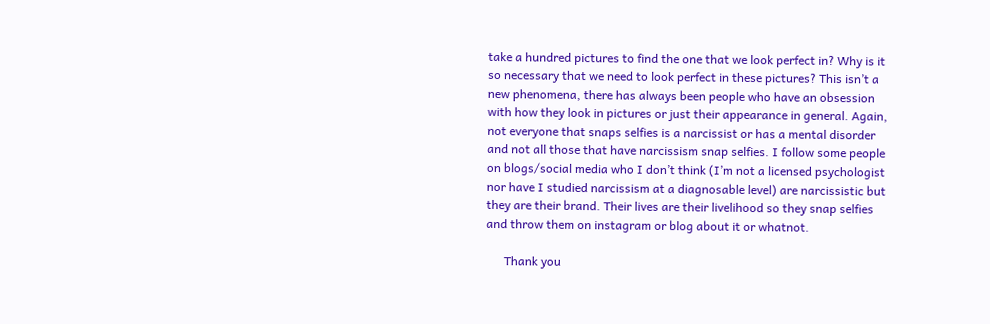take a hundred pictures to find the one that we look perfect in? Why is it so necessary that we need to look perfect in these pictures? This isn’t a new phenomena, there has always been people who have an obsession with how they look in pictures or just their appearance in general. Again, not everyone that snaps selfies is a narcissist or has a mental disorder and not all those that have narcissism snap selfies. I follow some people on blogs/social media who I don’t think (I’m not a licensed psychologist nor have I studied narcissism at a diagnosable level) are narcissistic but they are their brand. Their lives are their livelihood so they snap selfies and throw them on instagram or blog about it or whatnot.

      Thank you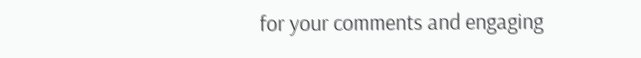for your comments and engaging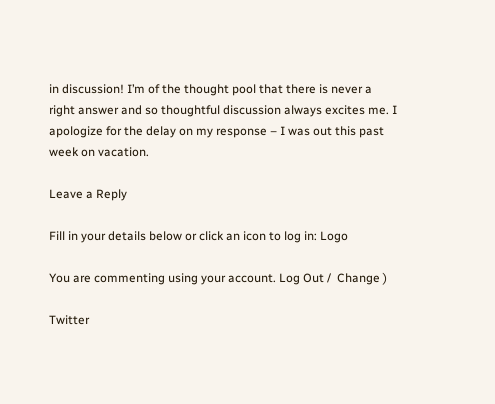in discussion! I’m of the thought pool that there is never a right answer and so thoughtful discussion always excites me. I apologize for the delay on my response – I was out this past week on vacation.

Leave a Reply

Fill in your details below or click an icon to log in: Logo

You are commenting using your account. Log Out /  Change )

Twitter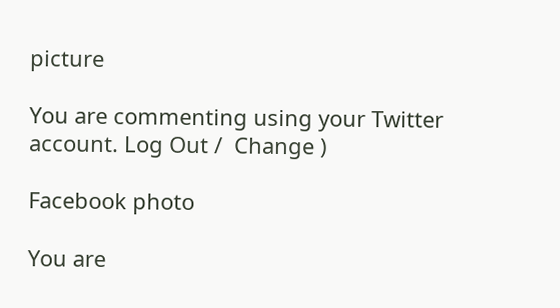picture

You are commenting using your Twitter account. Log Out /  Change )

Facebook photo

You are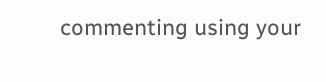commenting using your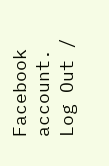Facebook account. Log Out /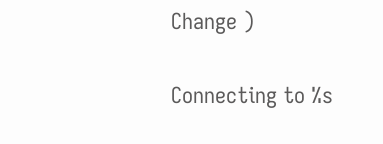Change )

Connecting to %s